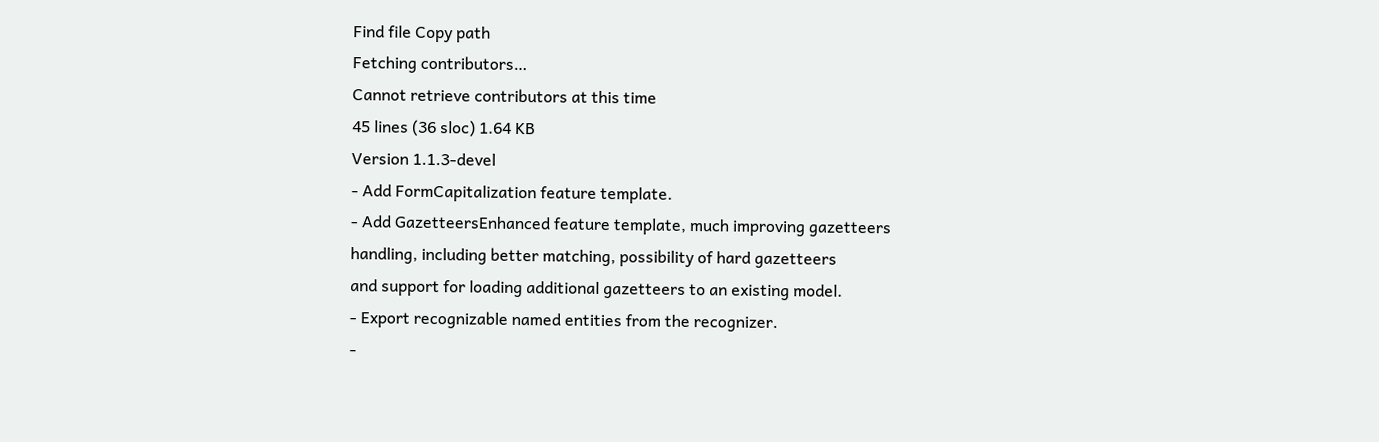Find file Copy path
Fetching contributors…
Cannot retrieve contributors at this time
45 lines (36 sloc) 1.64 KB
Version 1.1.3-devel
- Add FormCapitalization feature template.
- Add GazetteersEnhanced feature template, much improving gazetteers
handling, including better matching, possibility of hard gazetteers
and support for loading additional gazetteers to an existing model.
- Export recognizable named entities from the recognizer.
-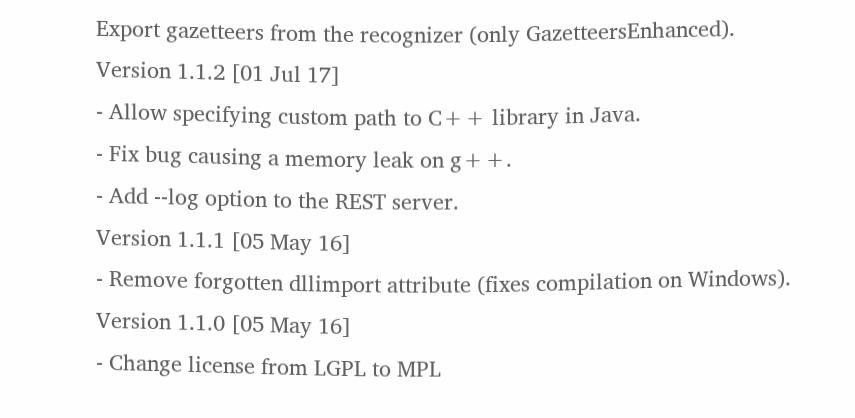Export gazetteers from the recognizer (only GazetteersEnhanced).
Version 1.1.2 [01 Jul 17]
- Allow specifying custom path to C++ library in Java.
- Fix bug causing a memory leak on g++.
- Add --log option to the REST server.
Version 1.1.1 [05 May 16]
- Remove forgotten dllimport attribute (fixes compilation on Windows).
Version 1.1.0 [05 May 16]
- Change license from LGPL to MPL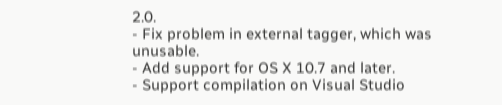2.0.
- Fix problem in external tagger, which was unusable.
- Add support for OS X 10.7 and later.
- Support compilation on Visual Studio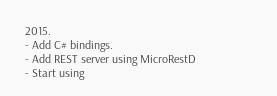2015.
- Add C# bindings.
- Add REST server using MicroRestD
- Start using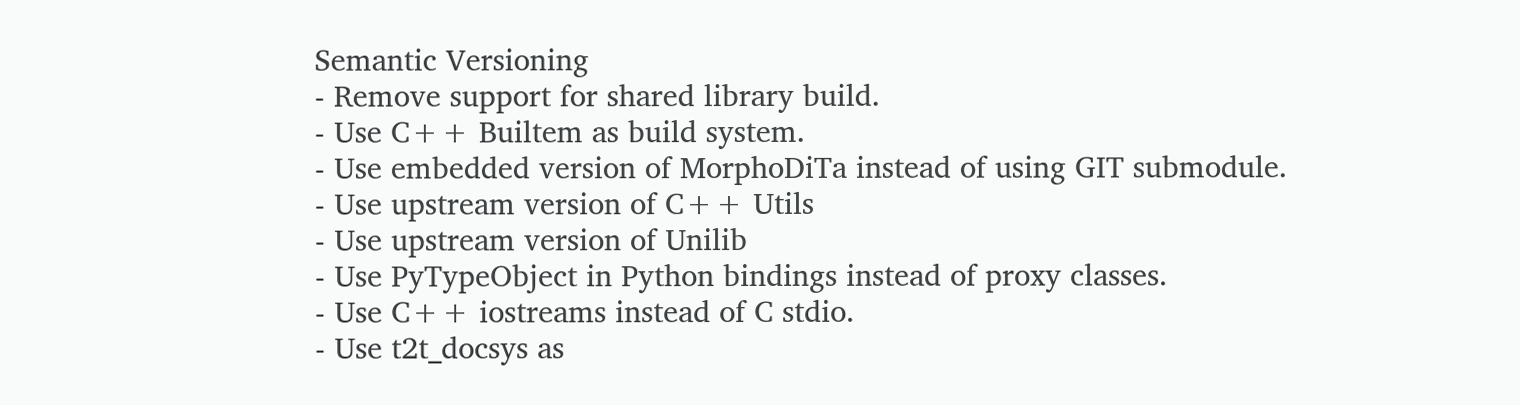Semantic Versioning
- Remove support for shared library build.
- Use C++ Builtem as build system.
- Use embedded version of MorphoDiTa instead of using GIT submodule.
- Use upstream version of C++ Utils
- Use upstream version of Unilib
- Use PyTypeObject in Python bindings instead of proxy classes.
- Use C++ iostreams instead of C stdio.
- Use t2t_docsys as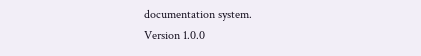documentation system.
Version 1.0.0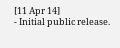[11 Apr 14]
- Initial public release.